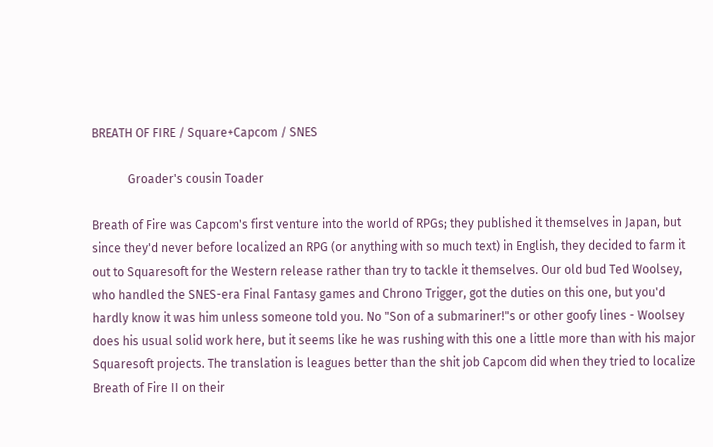BREATH OF FIRE / Square+Capcom / SNES

            Groader's cousin Toader

Breath of Fire was Capcom's first venture into the world of RPGs; they published it themselves in Japan, but since they'd never before localized an RPG (or anything with so much text) in English, they decided to farm it out to Squaresoft for the Western release rather than try to tackle it themselves. Our old bud Ted Woolsey, who handled the SNES-era Final Fantasy games and Chrono Trigger, got the duties on this one, but you'd hardly know it was him unless someone told you. No "Son of a submariner!"s or other goofy lines - Woolsey does his usual solid work here, but it seems like he was rushing with this one a little more than with his major Squaresoft projects. The translation is leagues better than the shit job Capcom did when they tried to localize Breath of Fire II on their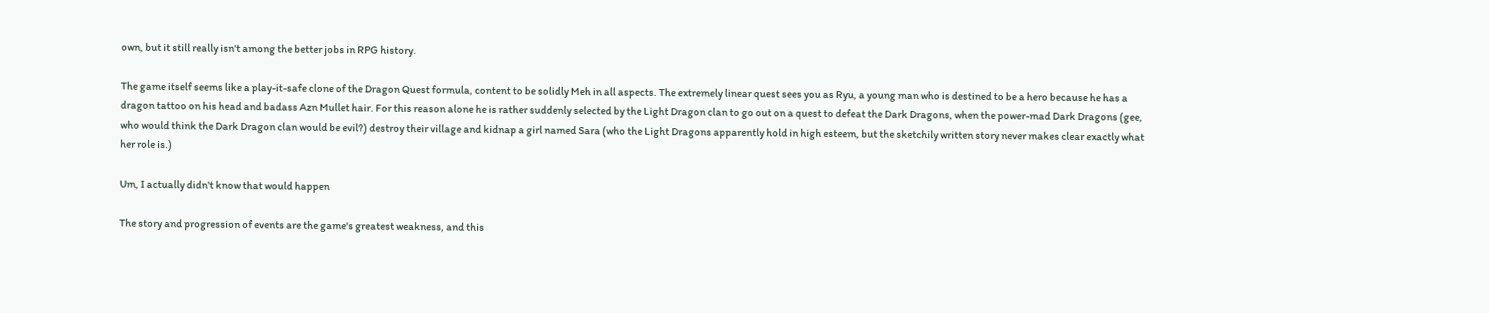own, but it still really isn't among the better jobs in RPG history.

The game itself seems like a play-it-safe clone of the Dragon Quest formula, content to be solidly Meh in all aspects. The extremely linear quest sees you as Ryu, a young man who is destined to be a hero because he has a dragon tattoo on his head and badass Azn Mullet hair. For this reason alone he is rather suddenly selected by the Light Dragon clan to go out on a quest to defeat the Dark Dragons, when the power-mad Dark Dragons (gee, who would think the Dark Dragon clan would be evil?) destroy their village and kidnap a girl named Sara (who the Light Dragons apparently hold in high esteem, but the sketchily written story never makes clear exactly what her role is.)

Um, I actually didn't know that would happen

The story and progression of events are the game's greatest weakness, and this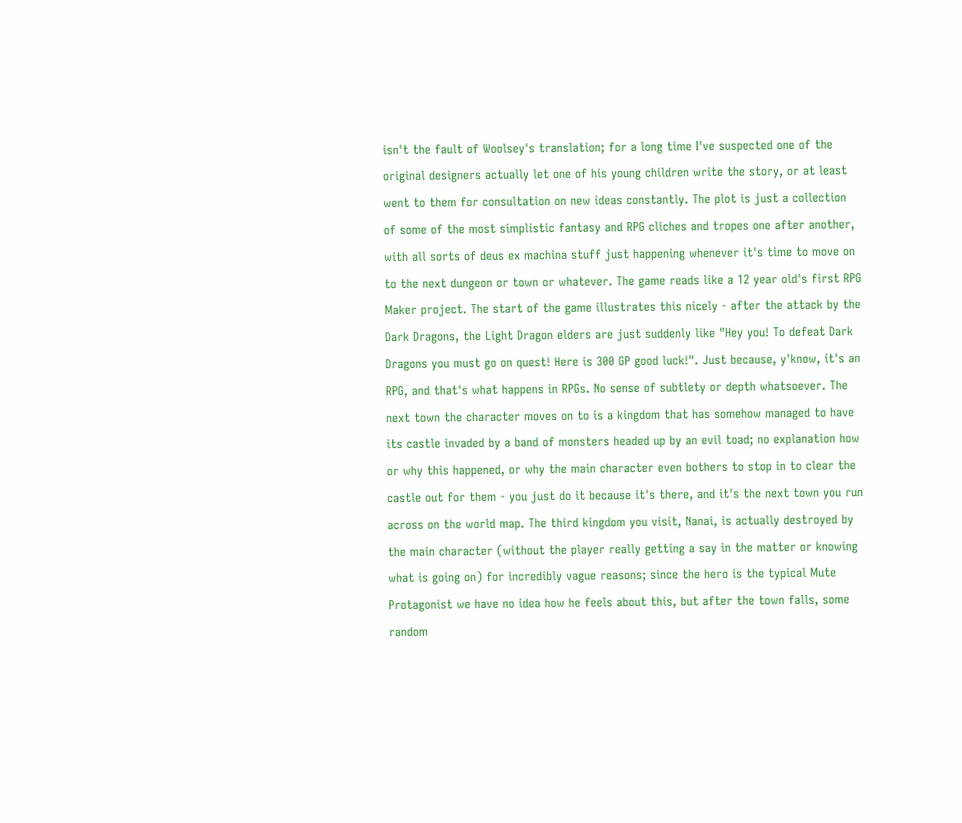isn't the fault of Woolsey's translation; for a long time I've suspected one of the original designers actually let one of his young children write the story, or at least went to them for consultation on new ideas constantly. The plot is just a collection of some of the most simplistic fantasy and RPG cliches and tropes one after another, with all sorts of deus ex machina stuff just happening whenever it's time to move on to the next dungeon or town or whatever. The game reads like a 12 year old's first RPG Maker project. The start of the game illustrates this nicely - after the attack by the Dark Dragons, the Light Dragon elders are just suddenly like "Hey you! To defeat Dark Dragons you must go on quest! Here is 300 GP good luck!". Just because, y'know, it's an RPG, and that's what happens in RPGs. No sense of subtlety or depth whatsoever. The next town the character moves on to is a kingdom that has somehow managed to have its castle invaded by a band of monsters headed up by an evil toad; no explanation how or why this happened, or why the main character even bothers to stop in to clear the castle out for them - you just do it because it's there, and it's the next town you run across on the world map. The third kingdom you visit, Nanai, is actually destroyed by the main character (without the player really getting a say in the matter or knowing what is going on) for incredibly vague reasons; since the hero is the typical Mute Protagonist we have no idea how he feels about this, but after the town falls, some random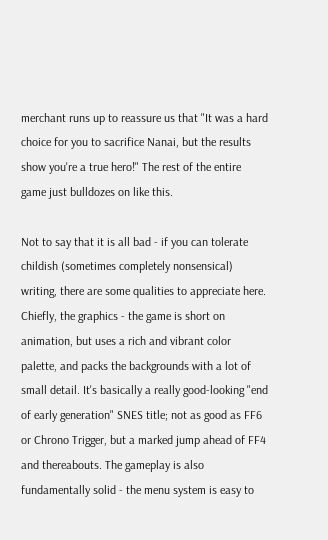merchant runs up to reassure us that "It was a hard choice for you to sacrifice Nanai, but the results show you're a true hero!" The rest of the entire game just bulldozes on like this.

Not to say that it is all bad - if you can tolerate childish (sometimes completely nonsensical) writing, there are some qualities to appreciate here. Chiefly, the graphics - the game is short on animation, but uses a rich and vibrant color palette, and packs the backgrounds with a lot of small detail. It's basically a really good-looking "end of early generation" SNES title; not as good as FF6 or Chrono Trigger, but a marked jump ahead of FF4 and thereabouts. The gameplay is also fundamentally solid - the menu system is easy to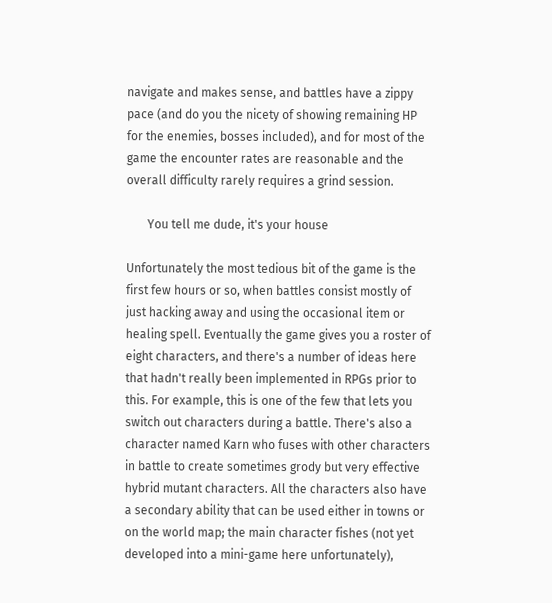navigate and makes sense, and battles have a zippy pace (and do you the nicety of showing remaining HP for the enemies, bosses included), and for most of the game the encounter rates are reasonable and the overall difficulty rarely requires a grind session.

       You tell me dude, it's your house

Unfortunately the most tedious bit of the game is the first few hours or so, when battles consist mostly of just hacking away and using the occasional item or healing spell. Eventually the game gives you a roster of eight characters, and there's a number of ideas here that hadn't really been implemented in RPGs prior to this. For example, this is one of the few that lets you switch out characters during a battle. There's also a character named Karn who fuses with other characters in battle to create sometimes grody but very effective hybrid mutant characters. All the characters also have a secondary ability that can be used either in towns or on the world map; the main character fishes (not yet developed into a mini-game here unfortunately),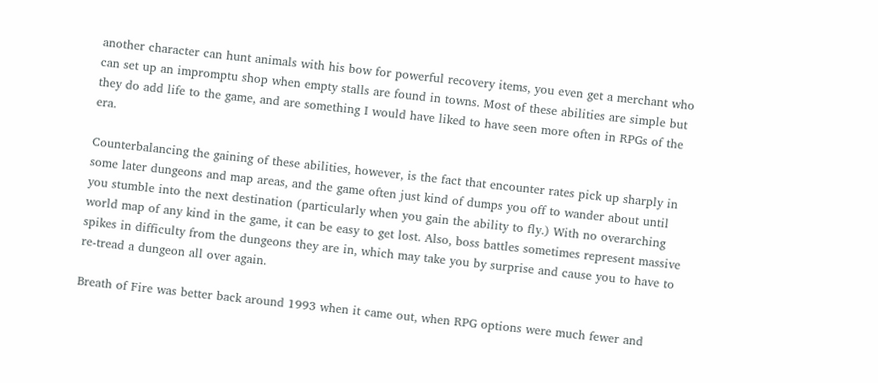another character can hunt animals with his bow for powerful recovery items, you even get a merchant who can set up an impromptu shop when empty stalls are found in towns. Most of these abilities are simple but they do add life to the game, and are something I would have liked to have seen more often in RPGs of the era.

Counterbalancing the gaining of these abilities, however, is the fact that encounter rates pick up sharply in some later dungeons and map areas, and the game often just kind of dumps you off to wander about until you stumble into the next destination (particularly when you gain the ability to fly.) With no overarching world map of any kind in the game, it can be easy to get lost. Also, boss battles sometimes represent massive spikes in difficulty from the dungeons they are in, which may take you by surprise and cause you to have to re-tread a dungeon all over again.

Breath of Fire was better back around 1993 when it came out, when RPG options were much fewer and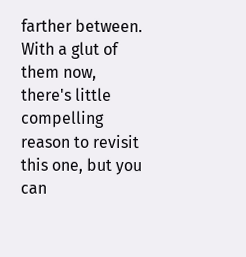farther between. With a glut of them now, there's little compelling reason to revisit this one, but you can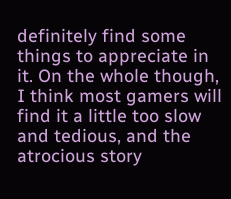definitely find some things to appreciate in it. On the whole though, I think most gamers will find it a little too slow and tedious, and the atrocious story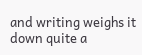and writing weighs it down quite a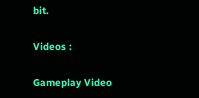bit.

Videos :

Gameplay Video